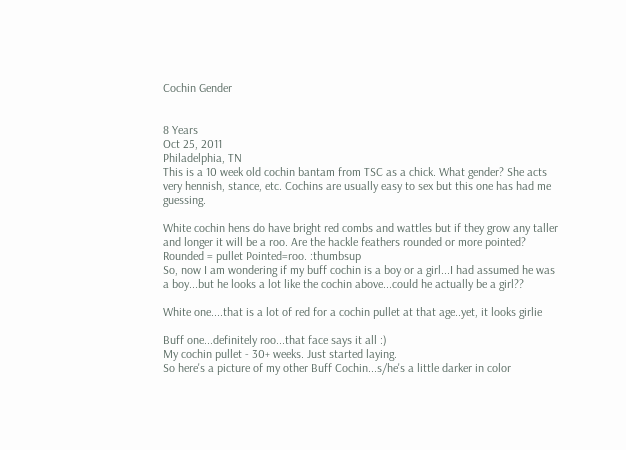Cochin Gender


8 Years
Oct 25, 2011
Philadelphia, TN
This is a 10 week old cochin bantam from TSC as a chick. What gender? She acts very hennish, stance, etc. Cochins are usually easy to sex but this one has had me guessing.

White cochin hens do have bright red combs and wattles but if they grow any taller and longer it will be a roo. Are the hackle feathers rounded or more pointed? Rounded = pullet Pointed=roo. :thumbsup
So, now I am wondering if my buff cochin is a boy or a girl...I had assumed he was a boy...but he looks a lot like the cochin above...could he actually be a girl??

White one....that is a lot of red for a cochin pullet at that age..yet, it looks girlie

Buff one...definitely roo...that face says it all :)
My cochin pullet - 30+ weeks. Just started laying.
So here's a picture of my other Buff Cochin...s/he's a little darker in color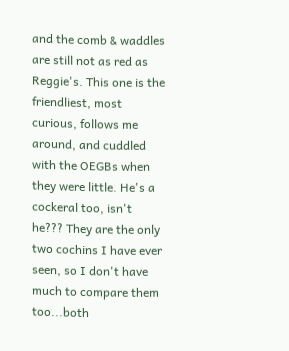and the comb & waddles are still not as red as Reggie's. This one is the friendliest, most curious, follows me around, and cuddled with the OEGBs when they were little. He's a cockeral too, isn't he??? They are the only two cochins I have ever seen, so I don't have much to compare them too...both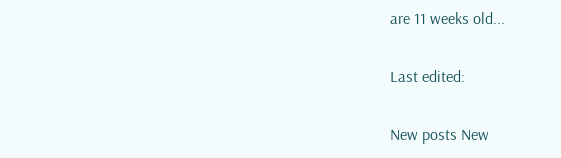are 11 weeks old...

Last edited:

New posts New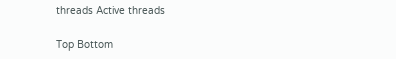threads Active threads

Top Bottom